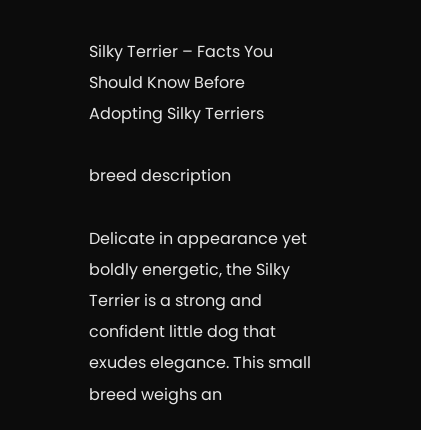Silky Terrier – Facts You Should Know Before Adopting Silky Terriers

breed description

Delicate in appearance yet boldly energetic, the Silky Terrier is a strong and confident little dog that exudes elegance. This small breed weighs an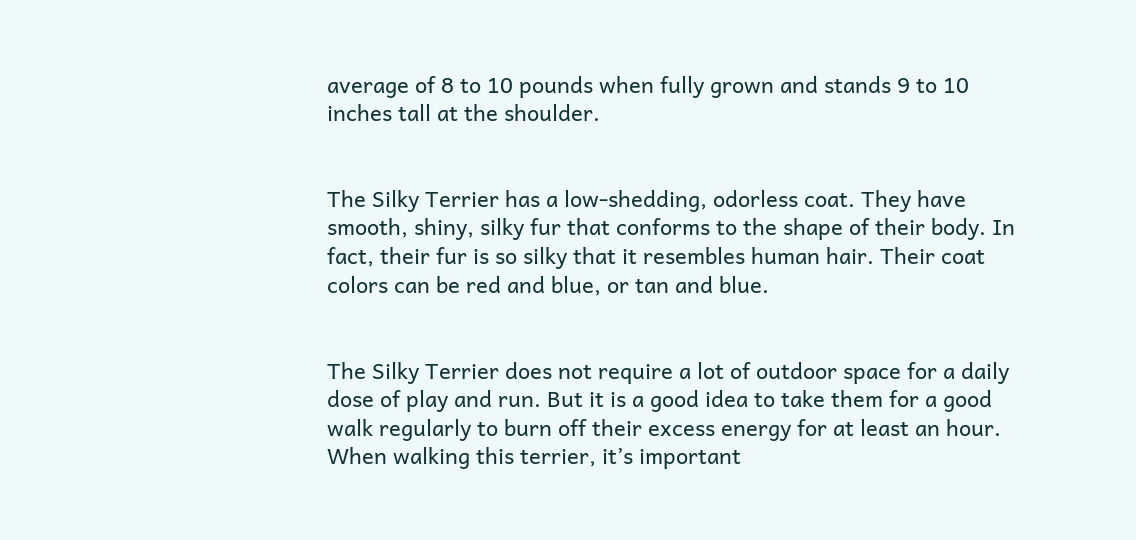average of 8 to 10 pounds when fully grown and stands 9 to 10 inches tall at the shoulder.


The Silky Terrier has a low-shedding, odorless coat. They have smooth, shiny, silky fur that conforms to the shape of their body. In fact, their fur is so silky that it resembles human hair. Their coat colors can be red and blue, or tan and blue.


The Silky Terrier does not require a lot of outdoor space for a daily dose of play and run. But it is a good idea to take them for a good walk regularly to burn off their excess energy for at least an hour. When walking this terrier, it’s important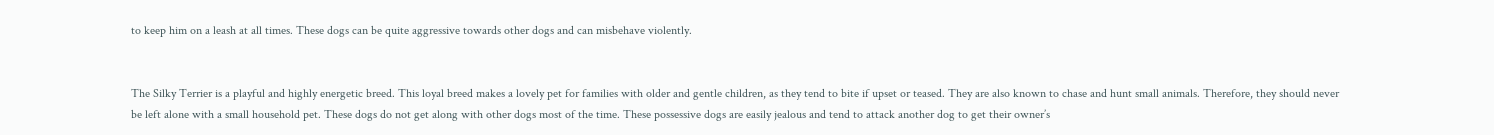to keep him on a leash at all times. These dogs can be quite aggressive towards other dogs and can misbehave violently.


The Silky Terrier is a playful and highly energetic breed. This loyal breed makes a lovely pet for families with older and gentle children, as they tend to bite if upset or teased. They are also known to chase and hunt small animals. Therefore, they should never be left alone with a small household pet. These dogs do not get along with other dogs most of the time. These possessive dogs are easily jealous and tend to attack another dog to get their owner’s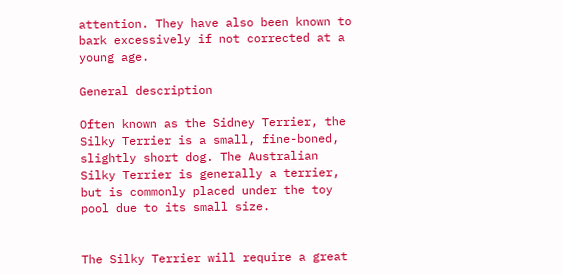attention. They have also been known to bark excessively if not corrected at a young age.

General description

Often known as the Sidney Terrier, the Silky Terrier is a small, fine-boned, slightly short dog. The Australian Silky Terrier is generally a terrier, but is commonly placed under the toy pool due to its small size.


The Silky Terrier will require a great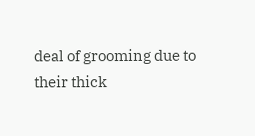deal of grooming due to their thick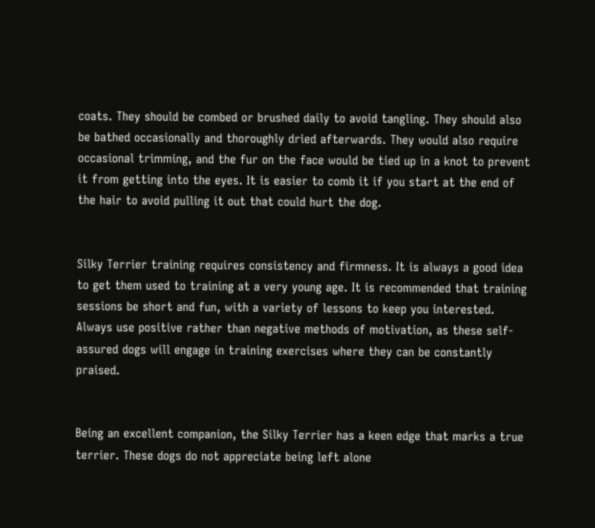coats. They should be combed or brushed daily to avoid tangling. They should also be bathed occasionally and thoroughly dried afterwards. They would also require occasional trimming, and the fur on the face would be tied up in a knot to prevent it from getting into the eyes. It is easier to comb it if you start at the end of the hair to avoid pulling it out that could hurt the dog.


Silky Terrier training requires consistency and firmness. It is always a good idea to get them used to training at a very young age. It is recommended that training sessions be short and fun, with a variety of lessons to keep you interested. Always use positive rather than negative methods of motivation, as these self-assured dogs will engage in training exercises where they can be constantly praised.


Being an excellent companion, the Silky Terrier has a keen edge that marks a true terrier. These dogs do not appreciate being left alone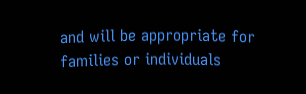and will be appropriate for families or individuals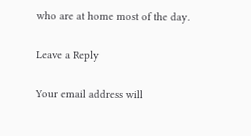who are at home most of the day.

Leave a Reply

Your email address will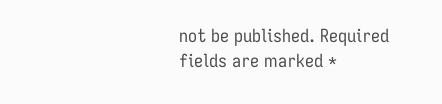not be published. Required fields are marked *